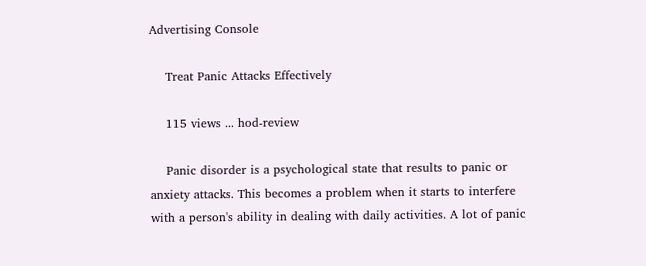Advertising Console

    Treat Panic Attacks Effectively

    115 views ... hod-review

    Panic disorder is a psychological state that results to panic or anxiety attacks. This becomes a problem when it starts to interfere with a person's ability in dealing with daily activities. A lot of panic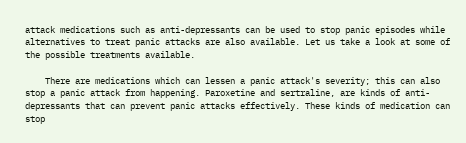attack medications such as anti-depressants can be used to stop panic episodes while alternatives to treat panic attacks are also available. Let us take a look at some of the possible treatments available.

    There are medications which can lessen a panic attack's severity; this can also stop a panic attack from happening. Paroxetine and sertraline, are kinds of anti-depressants that can prevent panic attacks effectively. These kinds of medication can stop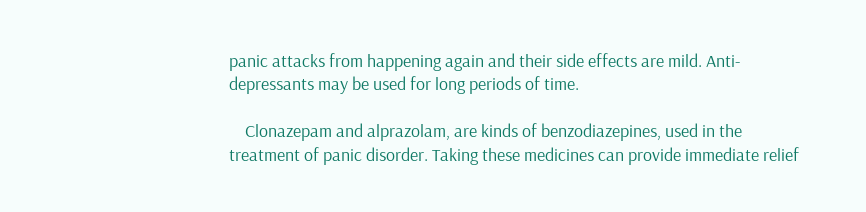panic attacks from happening again and their side effects are mild. Anti-depressants may be used for long periods of time.

    Clonazepam and alprazolam, are kinds of benzodiazepines, used in the treatment of panic disorder. Taking these medicines can provide immediate relief